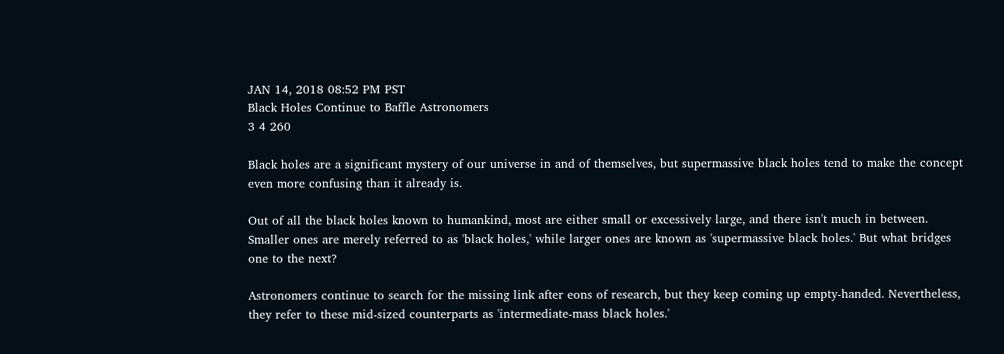JAN 14, 2018 08:52 PM PST
Black Holes Continue to Baffle Astronomers
3 4 260

Black holes are a significant mystery of our universe in and of themselves, but supermassive black holes tend to make the concept even more confusing than it already is.

Out of all the black holes known to humankind, most are either small or excessively large, and there isn't much in between. Smaller ones are merely referred to as 'black holes,' while larger ones are known as 'supermassive black holes.' But what bridges one to the next?

Astronomers continue to search for the missing link after eons of research, but they keep coming up empty-handed. Nevertheless, they refer to these mid-sized counterparts as 'intermediate-mass black holes.'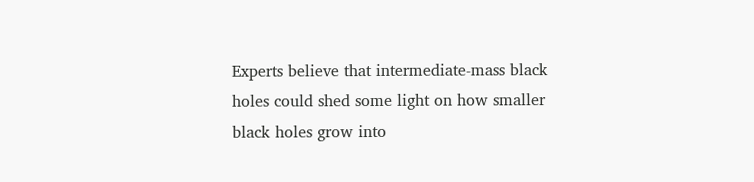Experts believe that intermediate-mass black holes could shed some light on how smaller black holes grow into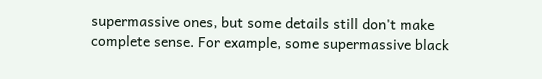supermassive ones, but some details still don't make complete sense. For example, some supermassive black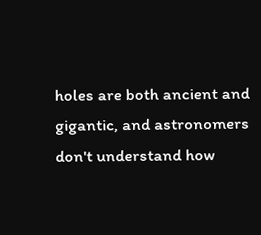holes are both ancient and gigantic, and astronomers don't understand how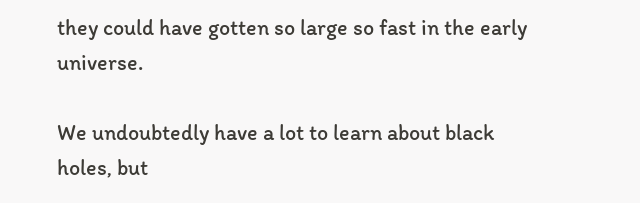they could have gotten so large so fast in the early universe.

We undoubtedly have a lot to learn about black holes, but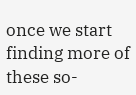once we start finding more of these so-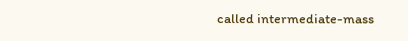called intermediate-mass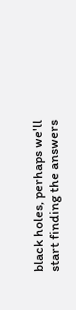black holes, perhaps we'll start finding the answers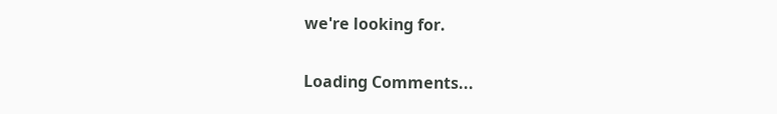we're looking for.

Loading Comments...